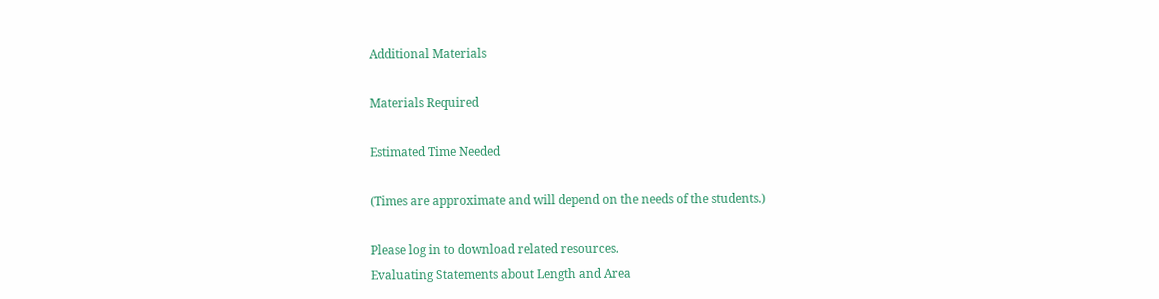Additional Materials

Materials Required

Estimated Time Needed

(Times are approximate and will depend on the needs of the students.)

Please log in to download related resources.
Evaluating Statements about Length and Area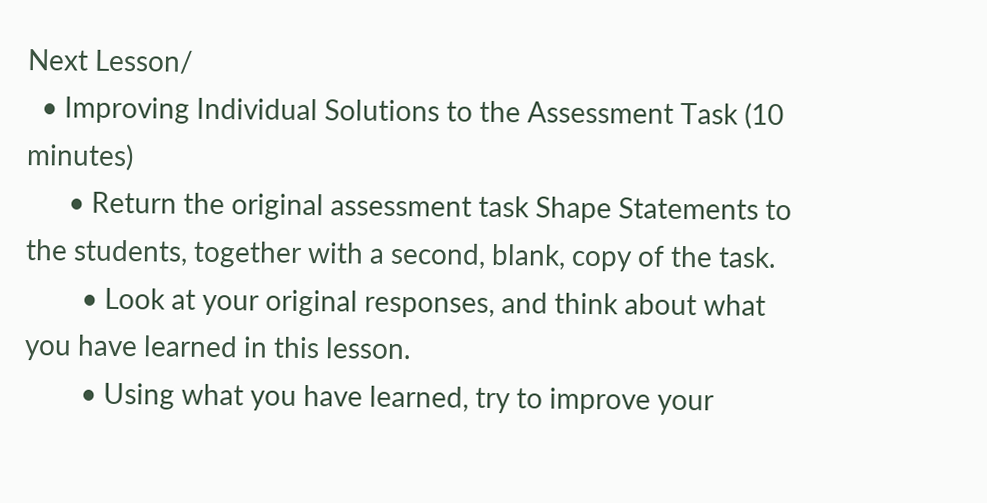Next Lesson/
  • Improving Individual Solutions to the Assessment Task (10 minutes)
      • Return the original assessment task Shape Statements to the students, together with a second, blank, copy of the task.
        • Look at your original responses, and think about what you have learned in this lesson.
        • Using what you have learned, try to improve your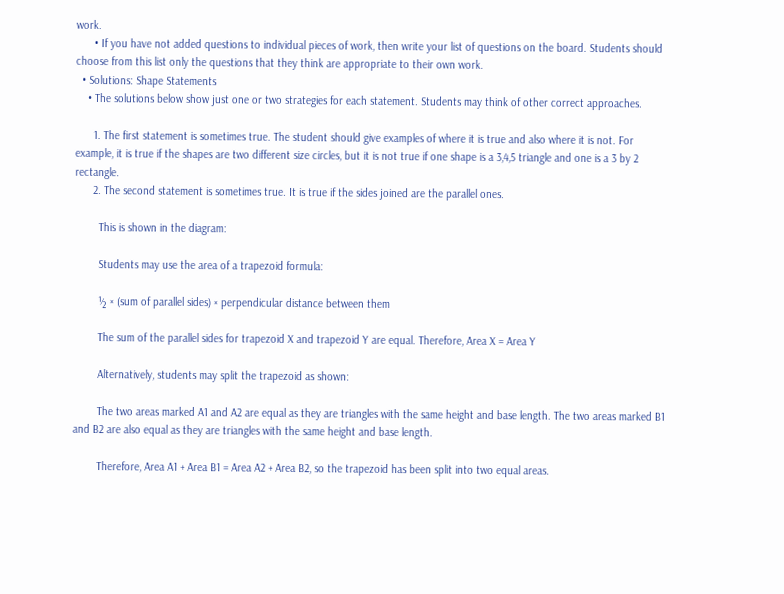work.
      • If you have not added questions to individual pieces of work, then write your list of questions on the board. Students should choose from this list only the questions that they think are appropriate to their own work.
  • Solutions: Shape Statements
    • The solutions below show just one or two strategies for each statement. Students may think of other correct approaches.

      1. The first statement is sometimes true. The student should give examples of where it is true and also where it is not. For example, it is true if the shapes are two different size circles, but it is not true if one shape is a 3,4,5 triangle and one is a 3 by 2 rectangle.
      2. The second statement is sometimes true. It is true if the sides joined are the parallel ones.

        This is shown in the diagram:

        Students may use the area of a trapezoid formula:

        ½ × (sum of parallel sides) × perpendicular distance between them

        The sum of the parallel sides for trapezoid X and trapezoid Y are equal. Therefore, Area X = Area Y

        Alternatively, students may split the trapezoid as shown:

        The two areas marked A1 and A2 are equal as they are triangles with the same height and base length. The two areas marked B1 and B2 are also equal as they are triangles with the same height and base length.

        Therefore, Area A1 + Area B1 = Area A2 + Area B2, so the trapezoid has been split into two equal areas.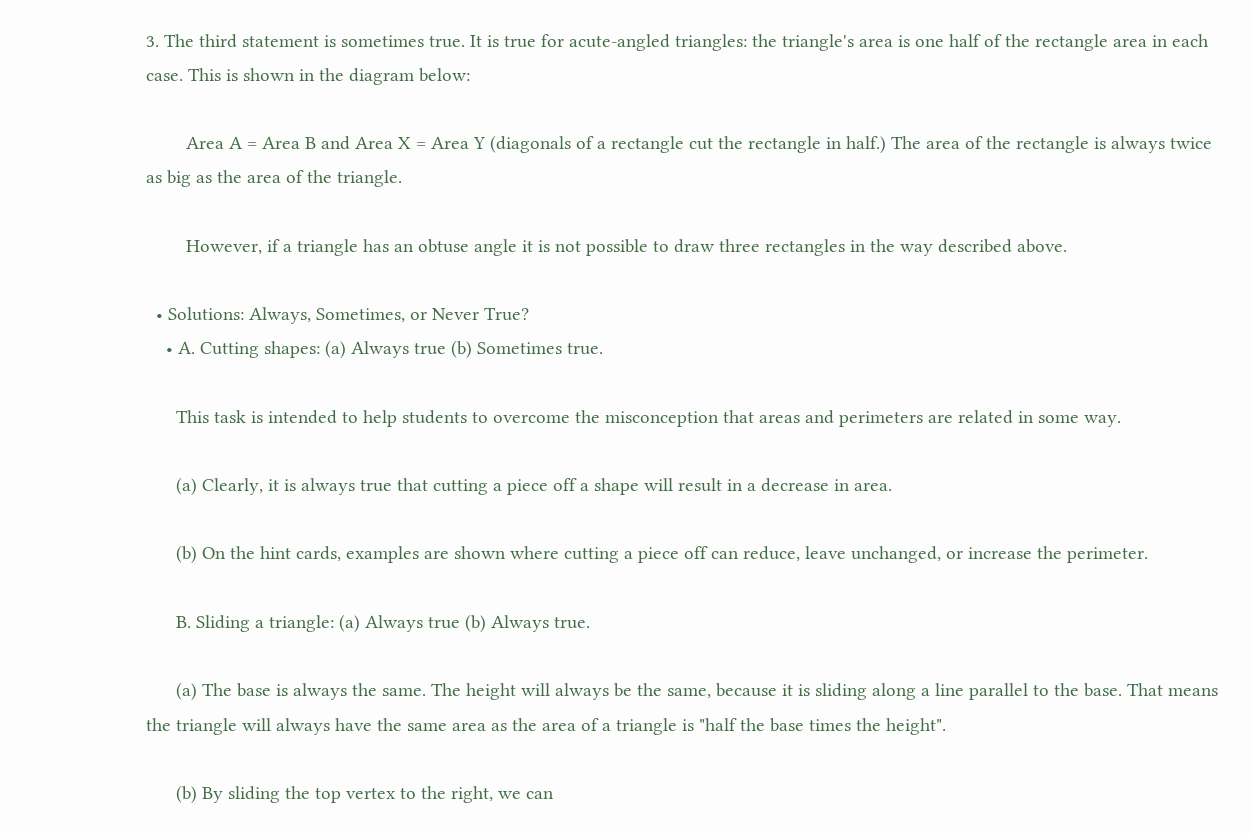3. The third statement is sometimes true. It is true for acute-angled triangles: the triangle's area is one half of the rectangle area in each case. This is shown in the diagram below:

        Area A = Area B and Area X = Area Y (diagonals of a rectangle cut the rectangle in half.) The area of the rectangle is always twice as big as the area of the triangle.

        However, if a triangle has an obtuse angle it is not possible to draw three rectangles in the way described above.

  • Solutions: Always, Sometimes, or Never True?
    • A. Cutting shapes: (a) Always true (b) Sometimes true.

      This task is intended to help students to overcome the misconception that areas and perimeters are related in some way.

      (a) Clearly, it is always true that cutting a piece off a shape will result in a decrease in area.

      (b) On the hint cards, examples are shown where cutting a piece off can reduce, leave unchanged, or increase the perimeter.

      B. Sliding a triangle: (a) Always true (b) Always true.

      (a) The base is always the same. The height will always be the same, because it is sliding along a line parallel to the base. That means the triangle will always have the same area as the area of a triangle is "half the base times the height".

      (b) By sliding the top vertex to the right, we can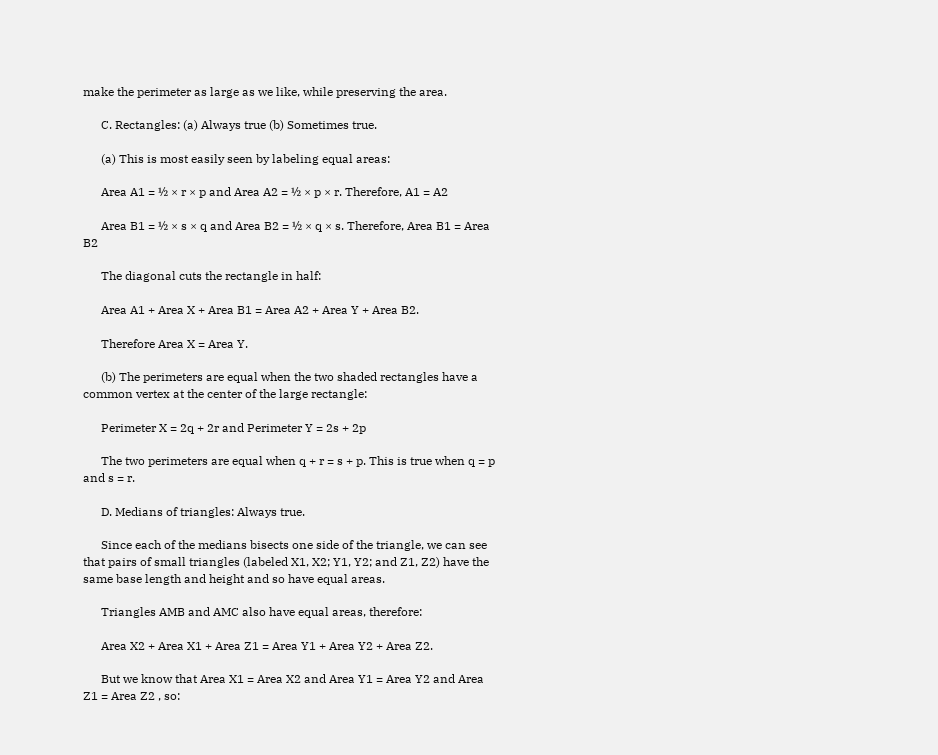make the perimeter as large as we like, while preserving the area.

      C. Rectangles: (a) Always true (b) Sometimes true.

      (a) This is most easily seen by labeling equal areas:

      Area A1 = ½ × r × p and Area A2 = ½ × p × r. Therefore, A1 = A2

      Area B1 = ½ × s × q and Area B2 = ½ × q × s. Therefore, Area B1 = Area B2

      The diagonal cuts the rectangle in half:

      Area A1 + Area X + Area B1 = Area A2 + Area Y + Area B2.

      Therefore Area X = Area Y.

      (b) The perimeters are equal when the two shaded rectangles have a common vertex at the center of the large rectangle:

      Perimeter X = 2q + 2r and Perimeter Y = 2s + 2p

      The two perimeters are equal when q + r = s + p. This is true when q = p and s = r.

      D. Medians of triangles: Always true.

      Since each of the medians bisects one side of the triangle, we can see that pairs of small triangles (labeled X1, X2; Y1, Y2; and Z1, Z2) have the same base length and height and so have equal areas.

      Triangles AMB and AMC also have equal areas, therefore:

      Area X2 + Area X1 + Area Z1 = Area Y1 + Area Y2 + Area Z2.

      But we know that Area X1 = Area X2 and Area Y1 = Area Y2 and Area Z1 = Area Z2 , so: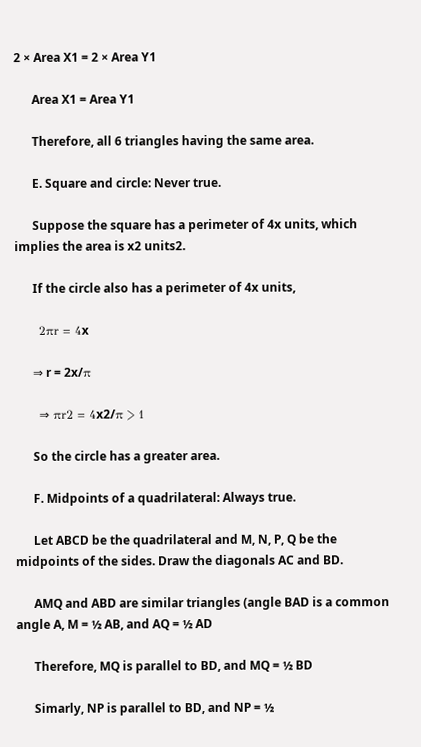2 × Area X1 = 2 × Area Y1

      Area X1 = Area Y1

      Therefore, all 6 triangles having the same area.

      E. Square and circle: Never true.

      Suppose the square has a perimeter of 4x units, which implies the area is x2 units2.

      If the circle also has a perimeter of 4x units,

      2πr = 4x

      ⇒ r = 2x/π

      ⇒ πr2 = 4x2/π > 1

      So the circle has a greater area.

      F. Midpoints of a quadrilateral: Always true.

      Let ABCD be the quadrilateral and M, N, P, Q be the midpoints of the sides. Draw the diagonals AC and BD.

      AMQ and ABD are similar triangles (angle BAD is a common angle A, M = ½ AB, and AQ = ½ AD

      Therefore, MQ is parallel to BD, and MQ = ½ BD

      Simarly, NP is parallel to BD, and NP = ½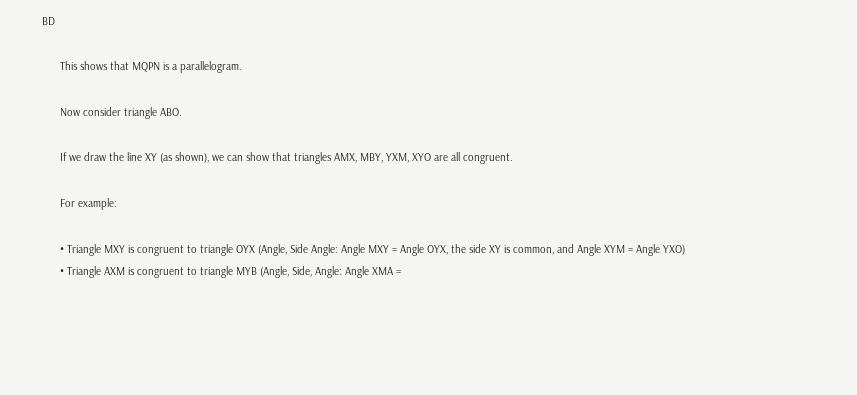BD

      This shows that MQPN is a parallelogram.

      Now consider triangle ABO.

      If we draw the line XY (as shown), we can show that triangles AMX, MBY, YXM, XYO are all congruent.

      For example:

      • Triangle MXY is congruent to triangle OYX (Angle, Side Angle: Angle MXY = Angle OYX, the side XY is common, and Angle XYM = Angle YXO)
      • Triangle AXM is congruent to triangle MYB (Angle, Side, Angle: Angle XMA =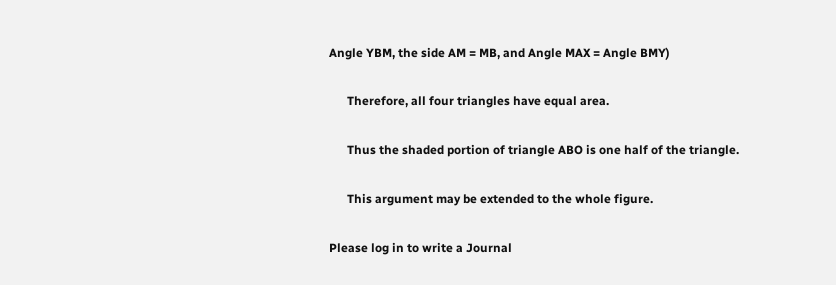Angle YBM, the side AM = MB, and Angle MAX = Angle BMY)

      Therefore, all four triangles have equal area.

      Thus the shaded portion of triangle ABO is one half of the triangle.

      This argument may be extended to the whole figure.

Please log in to write a Journal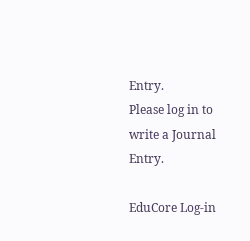Entry.
Please log in to write a Journal Entry.

EduCore Log-in